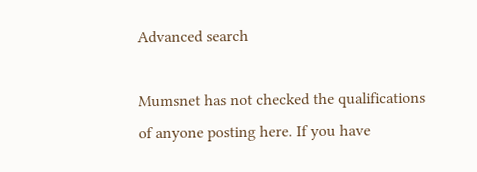Advanced search

Mumsnet has not checked the qualifications of anyone posting here. If you have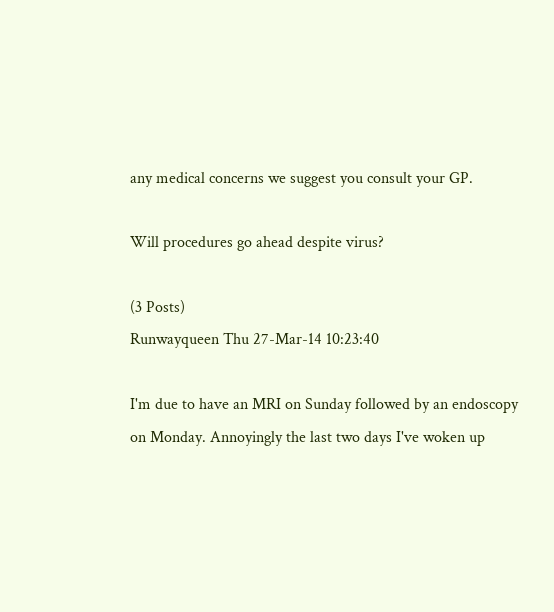any medical concerns we suggest you consult your GP.

Will procedures go ahead despite virus?

(3 Posts)
Runwayqueen Thu 27-Mar-14 10:23:40

I'm due to have an MRI on Sunday followed by an endoscopy on Monday. Annoyingly the last two days I've woken up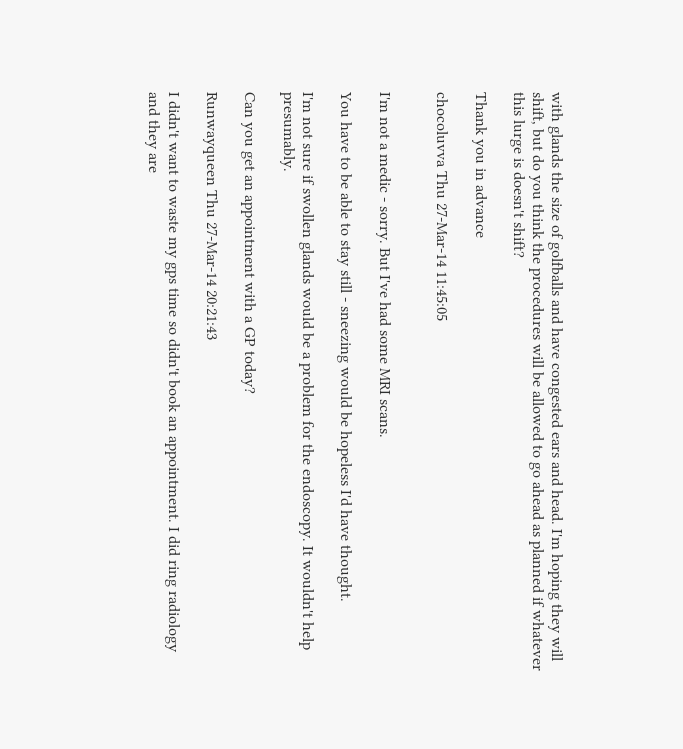with glands the size of golfballs and have congested ears and head. I'm hoping they will shift, but do you think the procedures will be allowed to go ahead as planned if whatever this lurge is doesn't shift?

Thank you in advance

chocoluvva Thu 27-Mar-14 11:45:05


I'm not a medic - sorry. But I've had some MRI scans.

You have to be able to stay still - sneezing would be hopeless I'd have thought.

I'm not sure if swollen glands would be a problem for the endoscopy. It wouldn't help presumably.

Can you get an appointment with a GP today?

Runwayqueen Thu 27-Mar-14 20:21:43

I didn't want to waste my gps time so didn't book an appointment. I did ring radiology and they are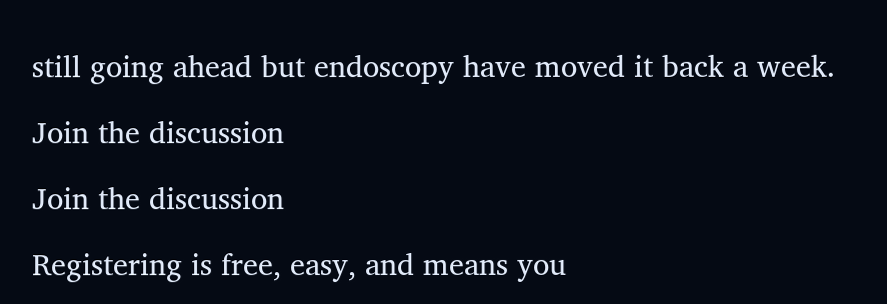still going ahead but endoscopy have moved it back a week.

Join the discussion

Join the discussion

Registering is free, easy, and means you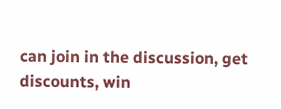can join in the discussion, get discounts, win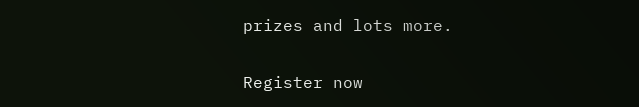prizes and lots more.

Register now